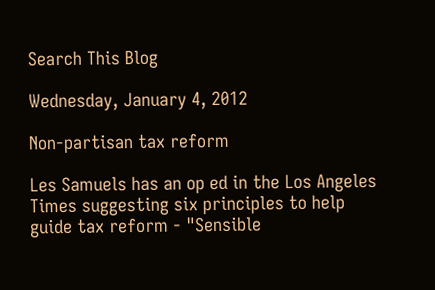Search This Blog

Wednesday, January 4, 2012

Non-partisan tax reform

Les Samuels has an op ed in the Los Angeles Times suggesting six principles to help guide tax reform - "Sensible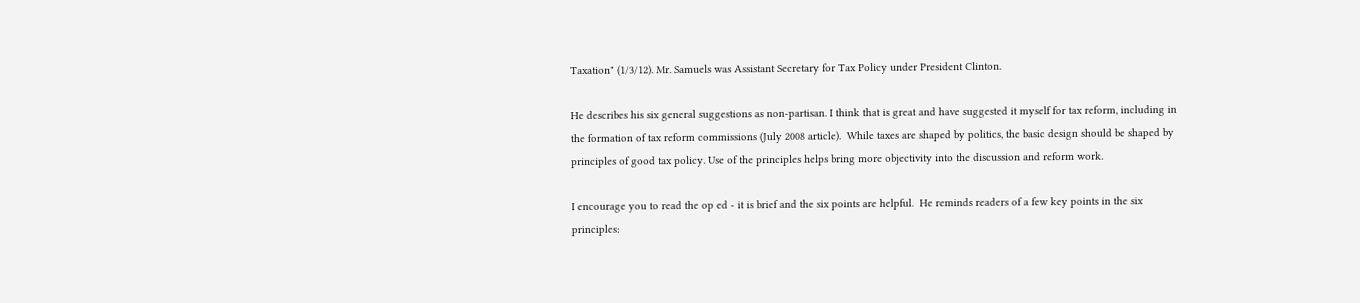Taxation" (1/3/12). Mr. Samuels was Assistant Secretary for Tax Policy under President Clinton.

He describes his six general suggestions as non-partisan. I think that is great and have suggested it myself for tax reform, including in the formation of tax reform commissions (July 2008 article).  While taxes are shaped by politics, the basic design should be shaped by principles of good tax policy. Use of the principles helps bring more objectivity into the discussion and reform work.

I encourage you to read the op ed - it is brief and the six points are helpful.  He reminds readers of a few key points in the six principles: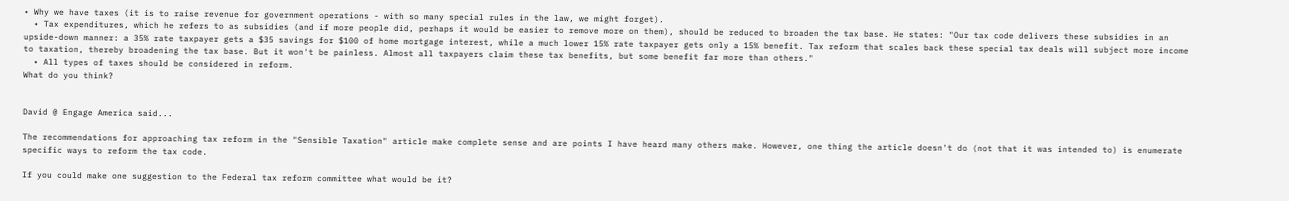• Why we have taxes (it is to raise revenue for government operations - with so many special rules in the law, we might forget).
  • Tax expenditures, which he refers to as subsidies (and if more people did, perhaps it would be easier to remove more on them), should be reduced to broaden the tax base. He states: "Our tax code delivers these subsidies in an upside-down manner: a 35% rate taxpayer gets a $35 savings for $100 of home mortgage interest, while a much lower 15% rate taxpayer gets only a 15% benefit. Tax reform that scales back these special tax deals will subject more income to taxation, thereby broadening the tax base. But it won't be painless. Almost all taxpayers claim these tax benefits, but some benefit far more than others."
  • All types of taxes should be considered in reform.
What do you think?


David @ Engage America said...

The recommendations for approaching tax reform in the "Sensible Taxation" article make complete sense and are points I have heard many others make. However, one thing the article doesn't do (not that it was intended to) is enumerate specific ways to reform the tax code.

If you could make one suggestion to the Federal tax reform committee what would be it?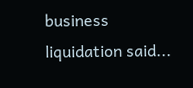business liquidation said...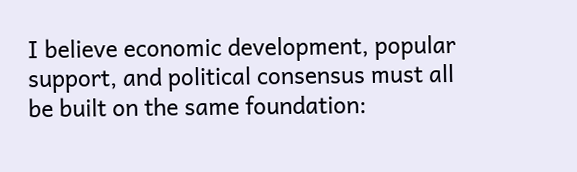I believe economic development, popular support, and political consensus must all be built on the same foundation: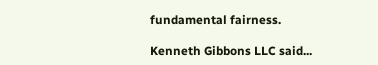fundamental fairness.

Kenneth Gibbons LLC said...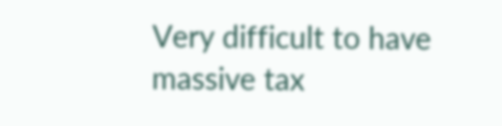Very difficult to have massive tax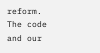reform. The code and our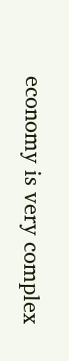economy is very complex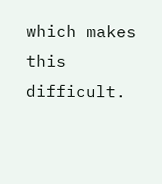which makes this difficult.